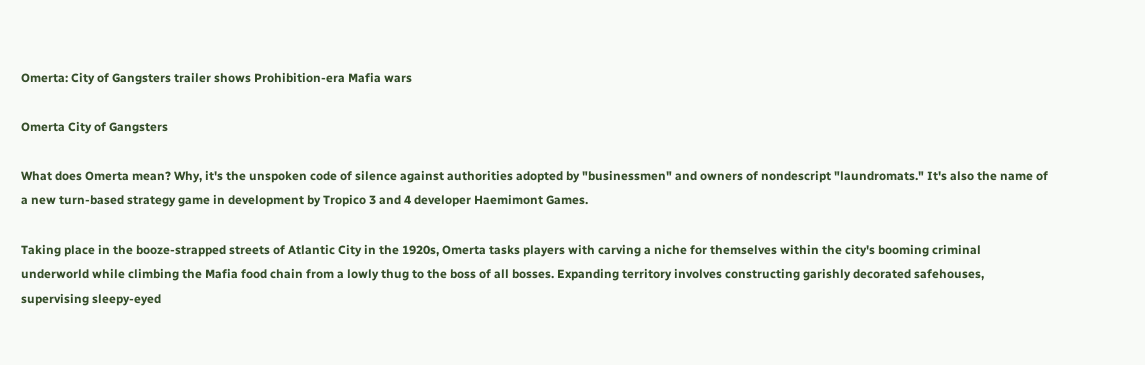Omerta: City of Gangsters trailer shows Prohibition-era Mafia wars

Omerta City of Gangsters

What does Omerta mean? Why, it's the unspoken code of silence against authorities adopted by "businessmen" and owners of nondescript "laundromats." It's also the name of a new turn-based strategy game in development by Tropico 3 and 4 developer Haemimont Games.

Taking place in the booze-strapped streets of Atlantic City in the 1920s, Omerta tasks players with carving a niche for themselves within the city's booming criminal underworld while climbing the Mafia food chain from a lowly thug to the boss of all bosses. Expanding territory involves constructing garishly decorated safehouses, supervising sleepy-eyed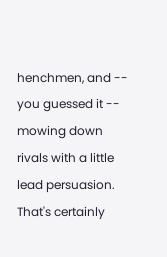henchmen, and -- you guessed it -- mowing down rivals with a little lead persuasion. That's certainly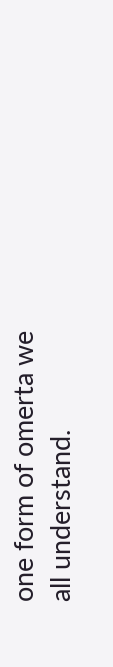one form of omerta we all understand.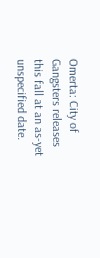Omerta: City of Gangsters releases this fall at an as-yet unspecified date.